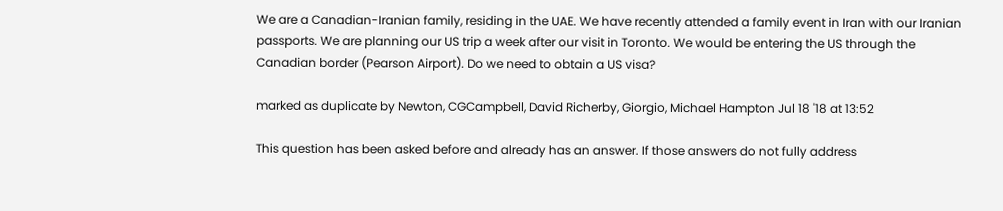We are a Canadian-Iranian family, residing in the UAE. We have recently attended a family event in Iran with our Iranian passports. We are planning our US trip a week after our visit in Toronto. We would be entering the US through the Canadian border (Pearson Airport). Do we need to obtain a US visa?

marked as duplicate by Newton, CGCampbell, David Richerby, Giorgio, Michael Hampton Jul 18 '18 at 13:52

This question has been asked before and already has an answer. If those answers do not fully address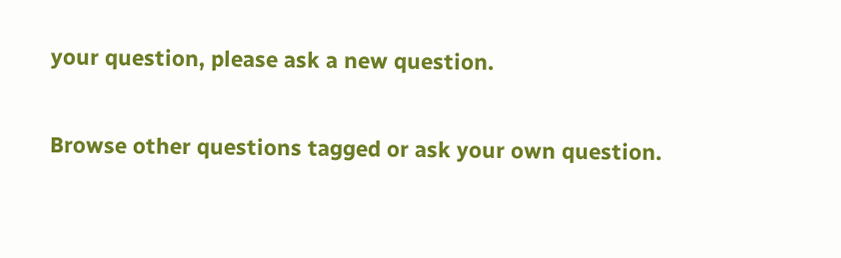your question, please ask a new question.

Browse other questions tagged or ask your own question.